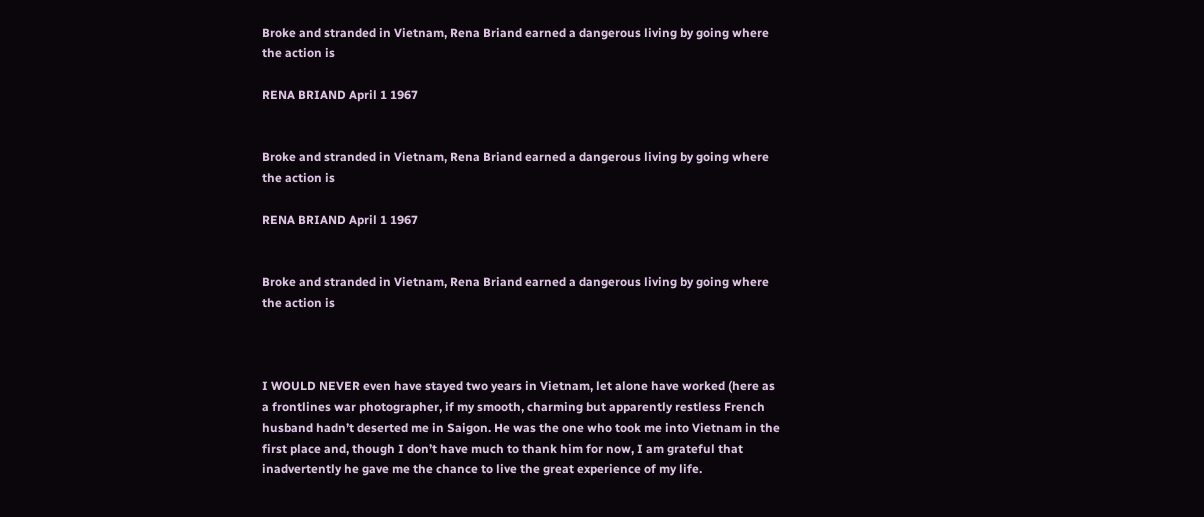Broke and stranded in Vietnam, Rena Briand earned a dangerous living by going where the action is

RENA BRIAND April 1 1967


Broke and stranded in Vietnam, Rena Briand earned a dangerous living by going where the action is

RENA BRIAND April 1 1967


Broke and stranded in Vietnam, Rena Briand earned a dangerous living by going where the action is



I WOULD NEVER even have stayed two years in Vietnam, let alone have worked (here as a frontlines war photographer, if my smooth, charming but apparently restless French husband hadn’t deserted me in Saigon. He was the one who took me into Vietnam in the first place and, though I don’t have much to thank him for now, I am grateful that inadvertently he gave me the chance to live the great experience of my life.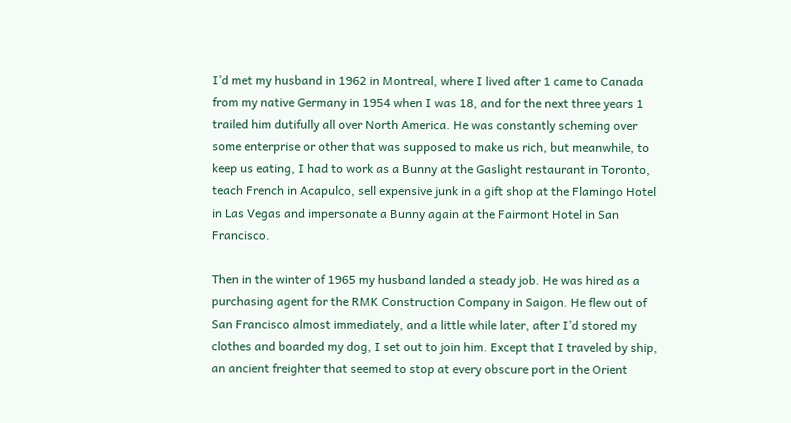I’d met my husband in 1962 in Montreal, where I lived after 1 came to Canada from my native Germany in 1954 when I was 18, and for the next three years 1 trailed him dutifully all over North America. He was constantly scheming over some enterprise or other that was supposed to make us rich, but meanwhile, to keep us eating, I had to work as a Bunny at the Gaslight restaurant in Toronto, teach French in Acapulco, sell expensive junk in a gift shop at the Flamingo Hotel in Las Vegas and impersonate a Bunny again at the Fairmont Hotel in San Francisco.

Then in the winter of 1965 my husband landed a steady job. He was hired as a purchasing agent for the RMK Construction Company in Saigon. He flew out of San Francisco almost immediately, and a little while later, after I’d stored my clothes and boarded my dog, I set out to join him. Except that I traveled by ship, an ancient freighter that seemed to stop at every obscure port in the Orient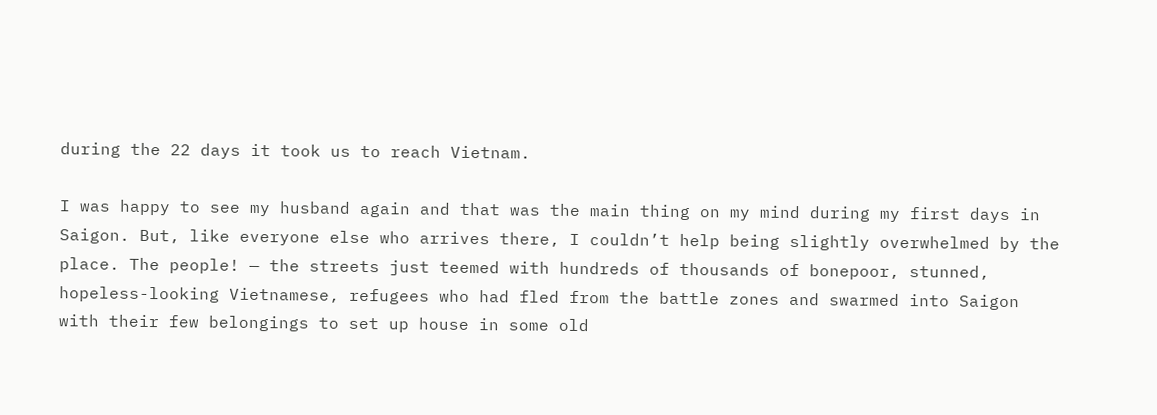during the 22 days it took us to reach Vietnam.

I was happy to see my husband again and that was the main thing on my mind during my first days in Saigon. But, like everyone else who arrives there, I couldn’t help being slightly overwhelmed by the place. The people! — the streets just teemed with hundreds of thousands of bonepoor, stunned, hopeless-looking Vietnamese, refugees who had fled from the battle zones and swarmed into Saigon with their few belongings to set up house in some old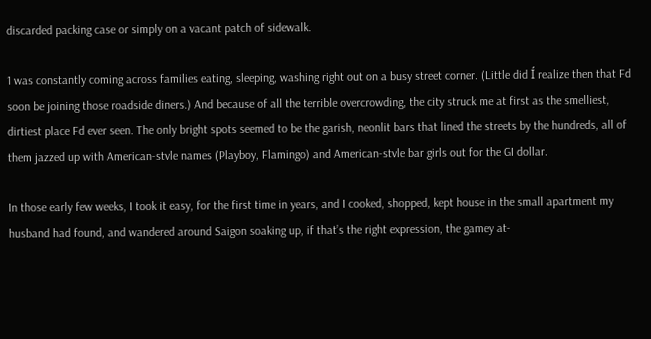discarded packing case or simply on a vacant patch of sidewalk.

1 was constantly coming across families eating, sleeping, washing right out on a busy street corner. (Little did Í realize then that Fd soon be joining those roadside diners.) And because of all the terrible overcrowding, the city struck me at first as the smelliest, dirtiest place Fd ever seen. The only bright spots seemed to be the garish, neonlit bars that lined the streets by the hundreds, all of them jazzed up with American-stvle names (Playboy, Flamingo) and American-stvle bar girls out for the GI dollar.

In those early few weeks, I took it easy, for the first time in years, and I cooked, shopped, kept house in the small apartment my husband had found, and wandered around Saigon soaking up, if that’s the right expression, the gamey at-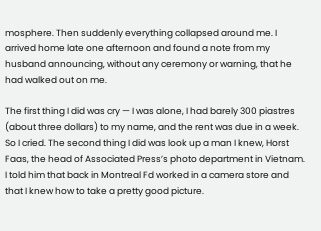mosphere. Then suddenly everything collapsed around me. I arrived home late one afternoon and found a note from my husband announcing, without any ceremony or warning, that he had walked out on me.

The first thing I did was cry — I was alone, I had barely 300 piastres (about three dollars) to my name, and the rent was due in a week. So I cried. The second thing I did was look up a man I knew, Horst Faas, the head of Associated Press’s photo department in Vietnam. I told him that back in Montreal Fd worked in a camera store and that I knew how to take a pretty good picture.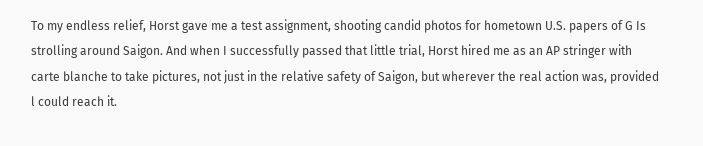To my endless relief, Horst gave me a test assignment, shooting candid photos for hometown U.S. papers of G Is strolling around Saigon. And when I successfully passed that little trial, Horst hired me as an AP stringer with carte blanche to take pictures, not just in the relative safety of Saigon, but wherever the real action was, provided l could reach it.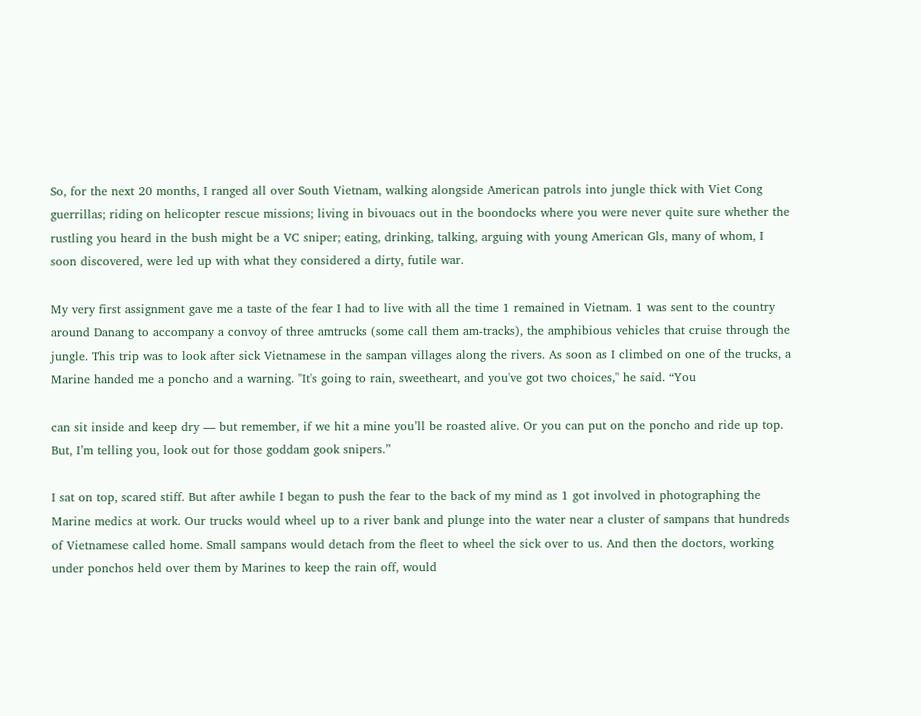So, for the next 20 months, I ranged all over South Vietnam, walking alongside American patrols into jungle thick with Viet Cong guerrillas; riding on helicopter rescue missions; living in bivouacs out in the boondocks where you were never quite sure whether the rustling you heard in the bush might be a VC sniper; eating, drinking, talking, arguing with young American Gls, many of whom, I soon discovered, were led up with what they considered a dirty, futile war.

My very first assignment gave me a taste of the fear I had to live with all the time 1 remained in Vietnam. 1 was sent to the country around Danang to accompany a convoy of three amtrucks (some call them am-tracks), the amphibious vehicles that cruise through the jungle. This trip was to look after sick Vietnamese in the sampan villages along the rivers. As soon as I climbed on one of the trucks, a Marine handed me a poncho and a warning. "It's going to rain, sweetheart, and you've got two choices,'' he said. “You

can sit inside and keep dry — but remember, if we hit a mine you’ll be roasted alive. Or you can put on the poncho and ride up top. But, I’m telling you, look out for those goddam gook snipers.”

I sat on top, scared stiff. But after awhile I began to push the fear to the back of my mind as 1 got involved in photographing the Marine medics at work. Our trucks would wheel up to a river bank and plunge into the water near a cluster of sampans that hundreds of Vietnamese called home. Small sampans would detach from the fleet to wheel the sick over to us. And then the doctors, working under ponchos held over them by Marines to keep the rain off, would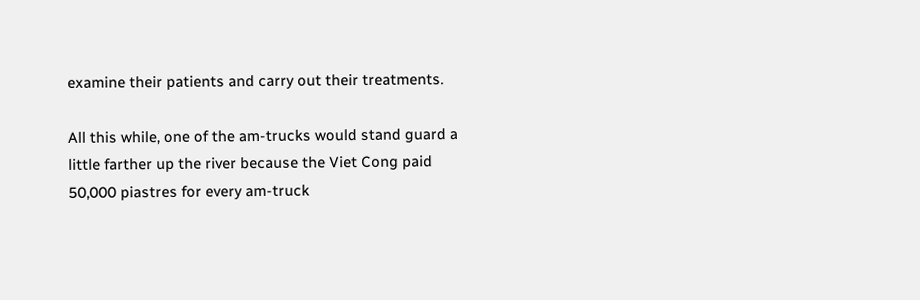examine their patients and carry out their treatments.

All this while, one of the am-trucks would stand guard a little farther up the river because the Viet Cong paid 50,000 piastres for every am-truck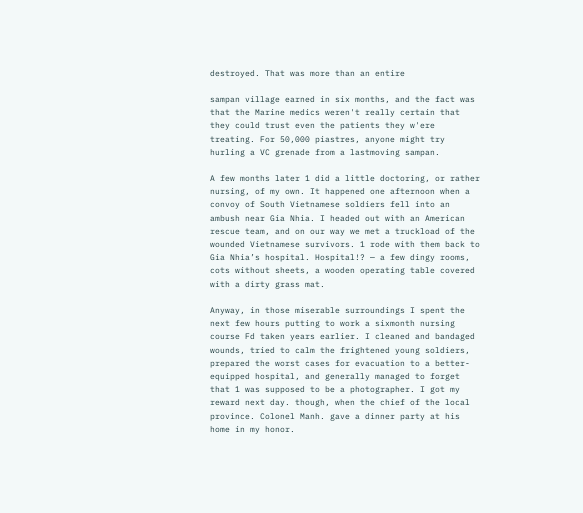destroyed. That was more than an entire

sampan village earned in six months, and the fact was that the Marine medics weren't really certain that they could trust even the patients they w'ere treating. For 50,000 piastres, anyone might try hurling a VC grenade from a lastmoving sampan.

A few months later 1 did a little doctoring, or rather nursing, of my own. It happened one afternoon when a convoy of South Vietnamese soldiers fell into an ambush near Gia Nhia. I headed out with an American rescue team, and on our way we met a truckload of the wounded Vietnamese survivors. 1 rode with them back to Gia Nhia’s hospital. Hospital!? — a few dingy rooms, cots without sheets, a wooden operating table covered with a dirty grass mat.

Anyway, in those miserable surroundings I spent the next few hours putting to work a sixmonth nursing course Fd taken years earlier. I cleaned and bandaged wounds, tried to calm the frightened young soldiers, prepared the worst cases for evacuation to a better-equipped hospital, and generally managed to forget that 1 was supposed to be a photographer. I got my reward next day. though, when the chief of the local province. Colonel Manh. gave a dinner party at his home in my honor.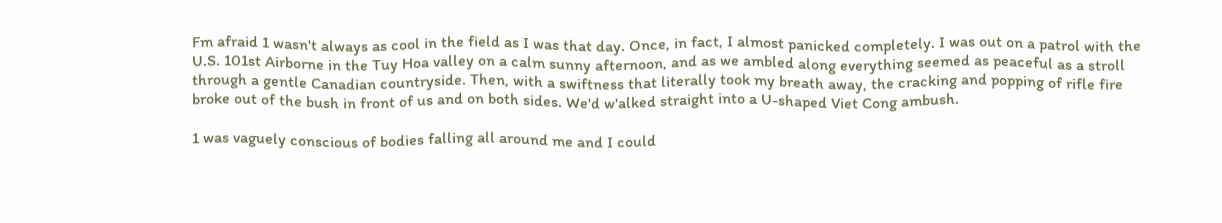Fm afraid 1 wasn't always as cool in the field as I was that day. Once, in fact, I almost panicked completely. I was out on a patrol with the U.S. 101st Airborne in the Tuy Hoa valley on a calm sunny afternoon, and as we ambled along everything seemed as peaceful as a stroll through a gentle Canadian countryside. Then, with a swiftness that literally took my breath away, the cracking and popping of rifle fire broke out of the bush in front of us and on both sides. We'd w'alked straight into a U-shaped Viet Cong ambush.

1 was vaguely conscious of bodies falling all around me and I could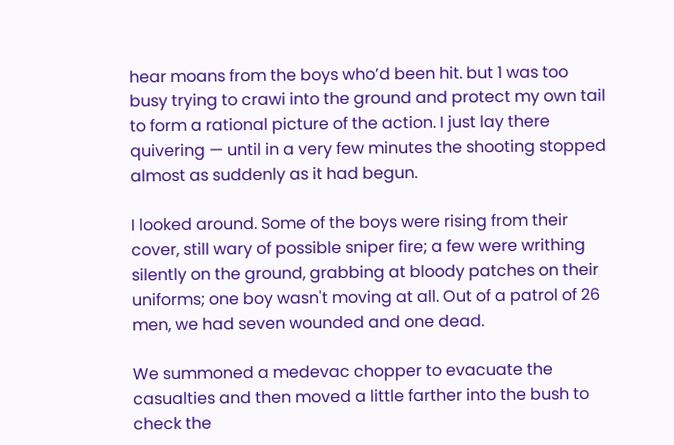hear moans from the boys who’d been hit. but 1 was too busy trying to crawi into the ground and protect my own tail to form a rational picture of the action. I just lay there quivering — until in a very few minutes the shooting stopped almost as suddenly as it had begun.

I looked around. Some of the boys were rising from their cover, still wary of possible sniper fire; a few were writhing silently on the ground, grabbing at bloody patches on their uniforms; one boy wasn't moving at all. Out of a patrol of 26 men, we had seven wounded and one dead.

We summoned a medevac chopper to evacuate the casualties and then moved a little farther into the bush to check the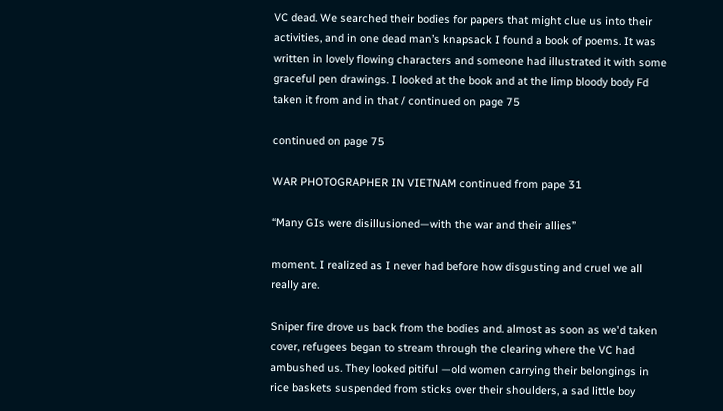VC dead. We searched their bodies for papers that might clue us into their activities, and in one dead man’s knapsack I found a book of poems. It was written in lovely flowing characters and someone had illustrated it with some graceful pen drawings. I looked at the book and at the limp bloody body Fd taken it from and in that / continued on page 75

continued on page 75

WAR PHOTOGRAPHER IN VIETNAM continued from pape 31

“Many GIs were disillusioned—with the war and their allies”

moment. I realized as I never had before how disgusting and cruel we all really are.

Sniper fire drove us back from the bodies and. almost as soon as we'd taken cover, refugees began to stream through the clearing where the VC had ambushed us. They looked pitiful —old women carrying their belongings in rice baskets suspended from sticks over their shoulders, a sad little boy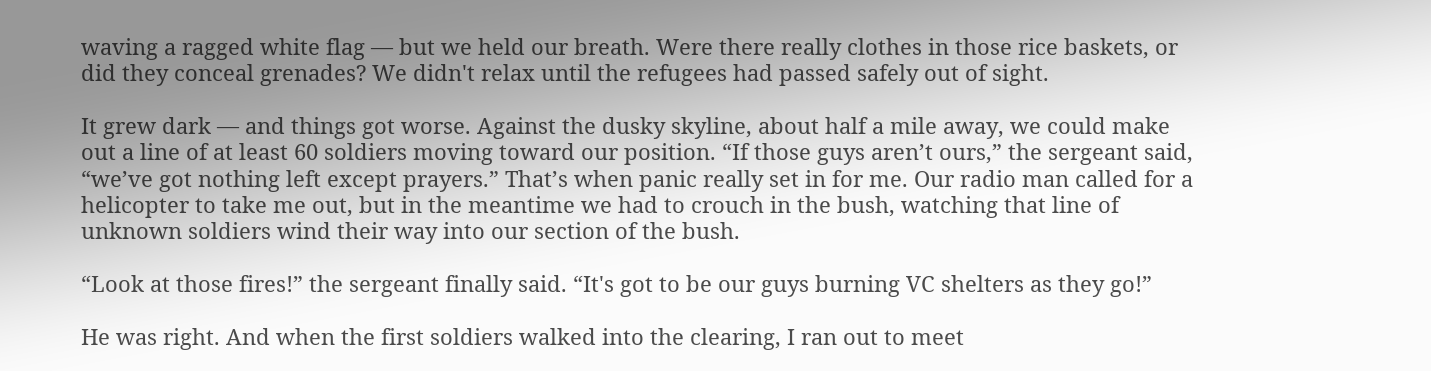waving a ragged white flag — but we held our breath. Were there really clothes in those rice baskets, or did they conceal grenades? We didn't relax until the refugees had passed safely out of sight.

It grew dark — and things got worse. Against the dusky skyline, about half a mile away, we could make out a line of at least 60 soldiers moving toward our position. “If those guys aren’t ours,” the sergeant said, “we’ve got nothing left except prayers.” That’s when panic really set in for me. Our radio man called for a helicopter to take me out, but in the meantime we had to crouch in the bush, watching that line of unknown soldiers wind their way into our section of the bush.

“Look at those fires!” the sergeant finally said. “It's got to be our guys burning VC shelters as they go!”

He was right. And when the first soldiers walked into the clearing, I ran out to meet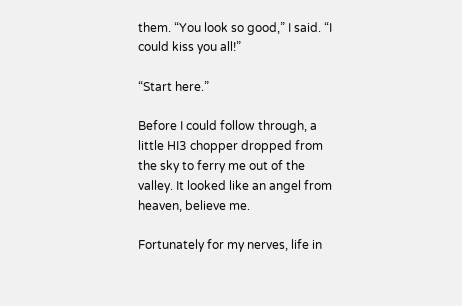them. “You look so good,” I said. “I could kiss you all!”

“Start here.”

Before I could follow through, a little HI3 chopper dropped from the sky to ferry me out of the valley. It looked like an angel from heaven, believe me.

Fortunately for my nerves, life in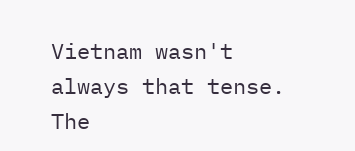Vietnam wasn't always that tense. The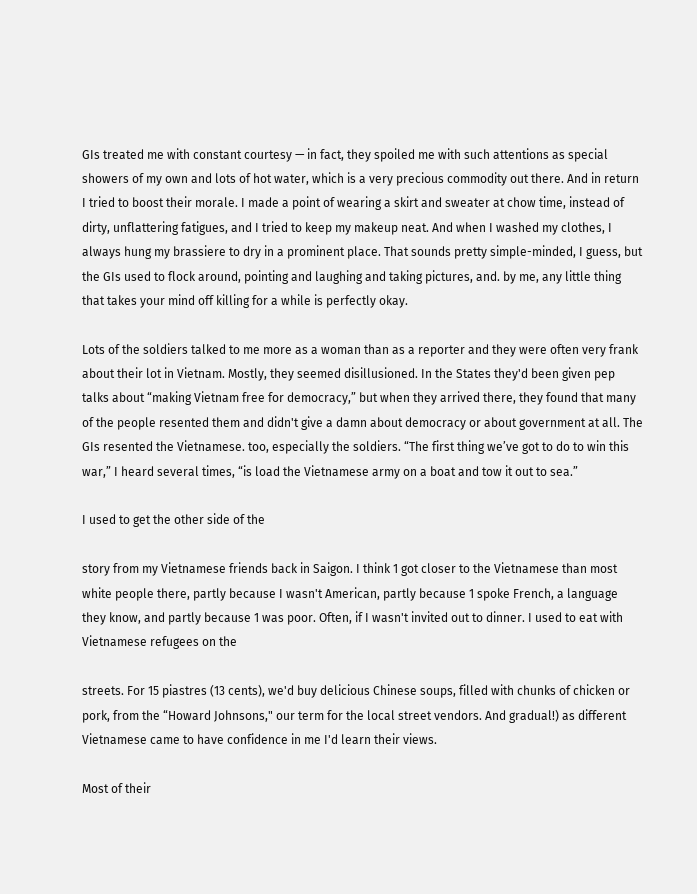GIs treated me with constant courtesy — in fact, they spoiled me with such attentions as special showers of my own and lots of hot water, which is a very precious commodity out there. And in return I tried to boost their morale. I made a point of wearing a skirt and sweater at chow time, instead of dirty, unflattering fatigues, and I tried to keep my makeup neat. And when I washed my clothes, I always hung my brassiere to dry in a prominent place. That sounds pretty simple-minded, I guess, but the GIs used to flock around, pointing and laughing and taking pictures, and. by me, any little thing that takes your mind off killing for a while is perfectly okay.

Lots of the soldiers talked to me more as a woman than as a reporter and they were often very frank about their lot in Vietnam. Mostly, they seemed disillusioned. In the States they'd been given pep talks about “making Vietnam free for democracy,” but when they arrived there, they found that many of the people resented them and didn't give a damn about democracy or about government at all. The GIs resented the Vietnamese. too, especially the soldiers. “The first thing we’ve got to do to win this war,” I heard several times, “is load the Vietnamese army on a boat and tow it out to sea.”

I used to get the other side of the

story from my Vietnamese friends back in Saigon. I think 1 got closer to the Vietnamese than most white people there, partly because I wasn't American, partly because 1 spoke French, a language they know, and partly because 1 was poor. Often, if I wasn't invited out to dinner. I used to eat with Vietnamese refugees on the

streets. For 15 piastres (13 cents), we'd buy delicious Chinese soups, filled with chunks of chicken or pork, from the “Howard Johnsons," our term for the local street vendors. And gradual!) as different Vietnamese came to have confidence in me I'd learn their views.

Most of their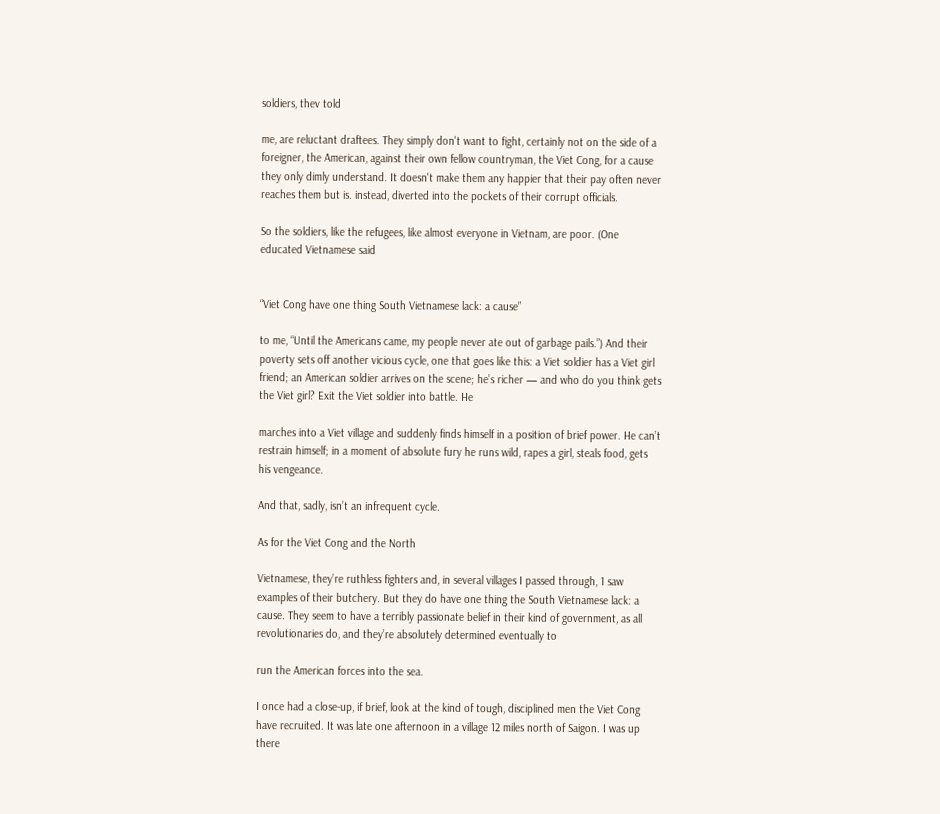soldiers, thev told

me, are reluctant draftees. They simply don't want to fight, certainly not on the side of a foreigner, the American, against their own fellow countryman, the Viet Cong, for a cause they only dimly understand. It doesn't make them any happier that their pay often never reaches them but is. instead, diverted into the pockets of their corrupt officials.

So the soldiers, like the refugees, like almost everyone in Vietnam, are poor. (One educated Vietnamese said


“Viet Cong have one thing South Vietnamese lack: a cause”

to me, “Until the Americans came, my people never ate out of garbage pails.”) And their poverty sets off another vicious cycle, one that goes like this: a Viet soldier has a Viet girl friend; an American soldier arrives on the scene; he’s richer — and who do you think gets the Viet girl? Exit the Viet soldier into battle. He

marches into a Viet village and suddenly finds himself in a position of brief power. He can’t restrain himself; in a moment of absolute fury he runs wild, rapes a girl, steals food, gets his vengeance.

And that, sadly, isn’t an infrequent cycle.

As for the Viet Cong and the North

Vietnamese, they’re ruthless fighters and, in several villages I passed through, 1 saw examples of their butchery. But they do have one thing the South Vietnamese lack: a cause. They seem to have a terribly passionate belief in their kind of government, as all revolutionaries do, and they’re absolutely determined eventually to

run the American forces into the sea.

I once had a close-up, if brief, look at the kind of tough, disciplined men the Viet Cong have recruited. It was late one afternoon in a village 12 miles north of Saigon. I was up there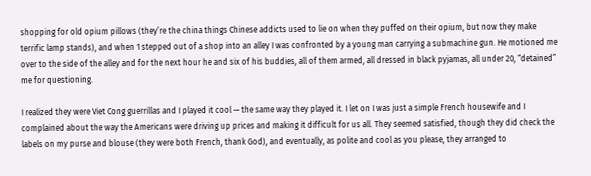shopping for old opium pillows (they’re the china things Chinese addicts used to lie on when they puffed on their opium, but now they make terrific lamp stands), and when 1 stepped out of a shop into an alley I was confronted by a young man carrying a submachine gun. He motioned me over to the side of the alley and for the next hour he and six of his buddies, all of them armed, all dressed in black pyjamas, all under 20, “detained” me for questioning.

I realized they were Viet Cong guerrillas and I played it cool — the same way they played it. I let on I was just a simple French housewife and I complained about the way the Americans were driving up prices and making it difficult for us all. They seemed satisfied, though they did check the labels on my purse and blouse (they were both French, thank God), and eventually, as polite and cool as you please, they arranged to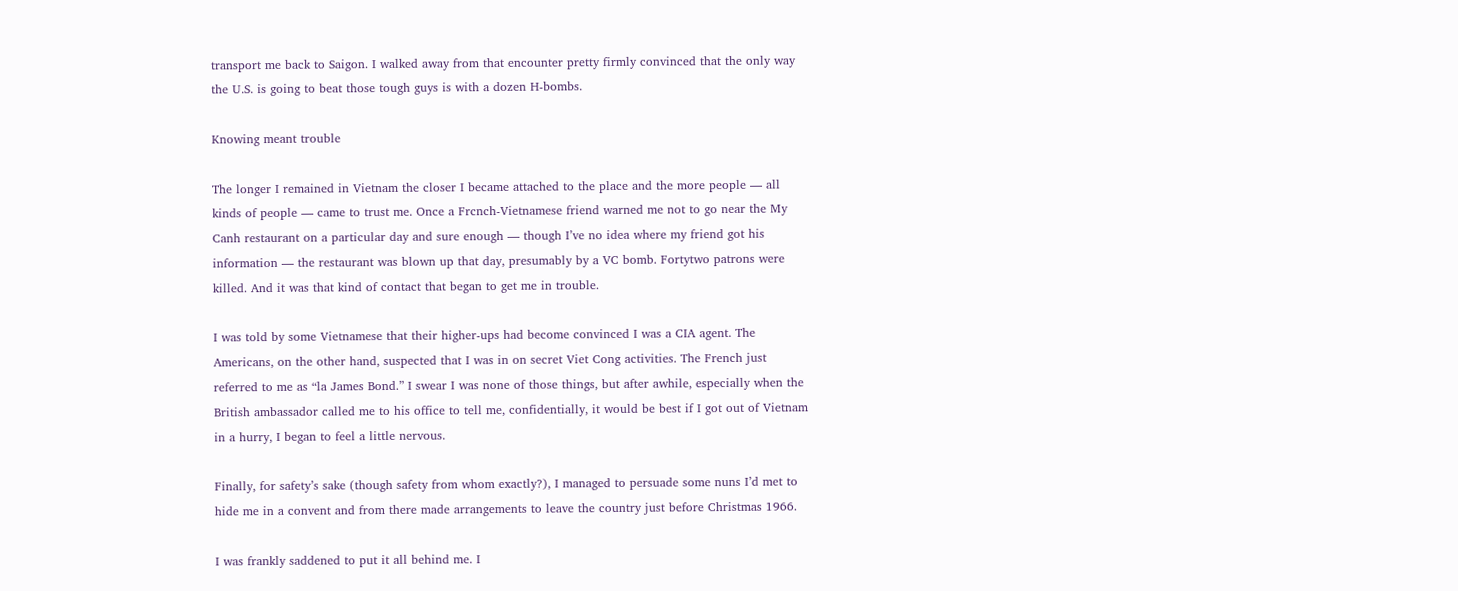transport me back to Saigon. I walked away from that encounter pretty firmly convinced that the only way the U.S. is going to beat those tough guys is with a dozen H-bombs.

Knowing meant trouble

The longer I remained in Vietnam the closer I became attached to the place and the more people — all kinds of people — came to trust me. Once a Frcnch-Vietnamese friend warned me not to go near the My Canh restaurant on a particular day and sure enough — though I’ve no idea where my friend got his information — the restaurant was blown up that day, presumably by a VC bomb. Fortytwo patrons were killed. And it was that kind of contact that began to get me in trouble.

I was told by some Vietnamese that their higher-ups had become convinced I was a CIA agent. The Americans, on the other hand, suspected that I was in on secret Viet Cong activities. The French just referred to me as “la James Bond.” I swear I was none of those things, but after awhile, especially when the British ambassador called me to his office to tell me, confidentially, it would be best if I got out of Vietnam in a hurry, I began to feel a little nervous.

Finally, for safety’s sake (though safety from whom exactly?), I managed to persuade some nuns I’d met to hide me in a convent and from there made arrangements to leave the country just before Christmas 1966.

I was frankly saddened to put it all behind me. I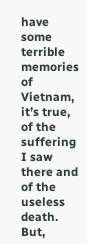have some terrible memories of Vietnam, it’s true, of the suffering I saw there and of the useless death. But,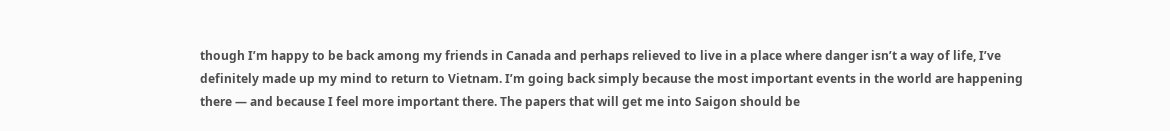though I’m happy to be back among my friends in Canada and perhaps relieved to live in a place where danger isn’t a way of life, I’ve definitely made up my mind to return to Vietnam. I’m going back simply because the most important events in the world are happening there — and because I feel more important there. The papers that will get me into Saigon should be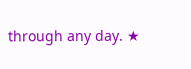through any day. ★